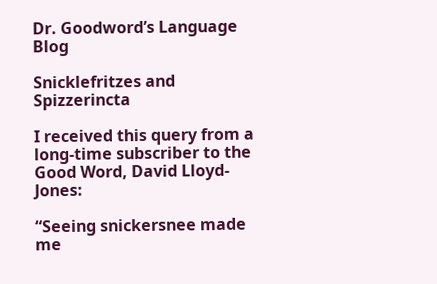Dr. Goodword’s Language Blog

Snicklefritzes and Spizzerincta

I received this query from a long-time subscriber to the Good Word, David Lloyd-Jones:

“Seeing snickersnee made me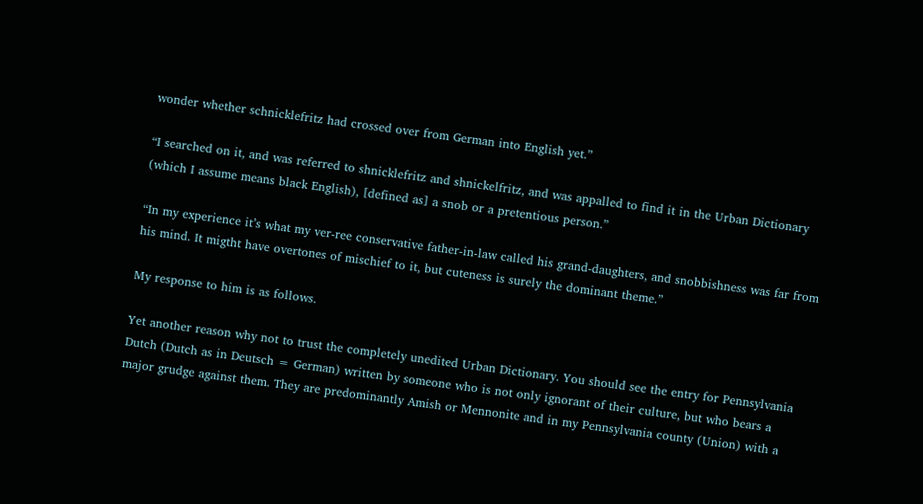wonder whether schnicklefritz had crossed over from German into English yet.”

“I searched on it, and was referred to shnicklefritz and shnickelfritz, and was appalled to find it in the Urban Dictionary (which I assume means black English), [defined as] a snob or a pretentious person.”

“In my experience it’s what my ver-ree conservative father-in-law called his grand-daughters, and snobbishness was far from his mind. It migtht have overtones of mischief to it, but cuteness is surely the dominant theme.”

My response to him is as follows.

Yet another reason why not to trust the completely unedited Urban Dictionary. You should see the entry for Pennsylvania Dutch (Dutch as in Deutsch = German) written by someone who is not only ignorant of their culture, but who bears a major grudge against them. They are predominantly Amish or Mennonite and in my Pennsylvania county (Union) with a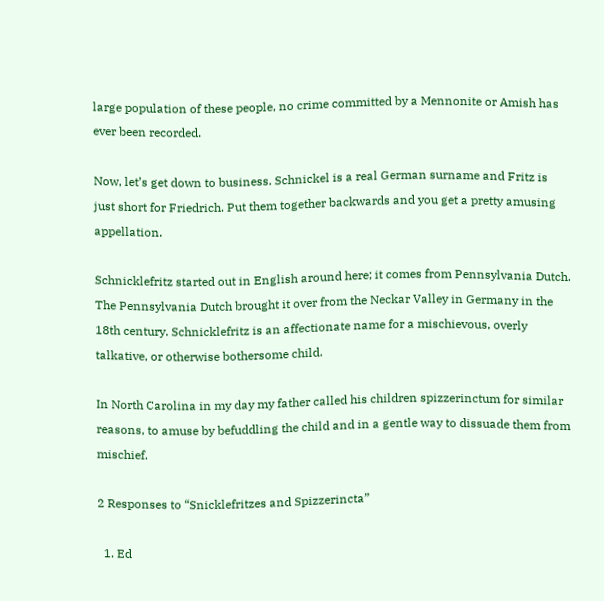large population of these people, no crime committed by a Mennonite or Amish has ever been recorded.

Now, let’s get down to business. Schnickel is a real German surname and Fritz is just short for Friedrich. Put them together backwards and you get a pretty amusing appellation.

Schnicklefritz started out in English around here; it comes from Pennsylvania Dutch. The Pennsylvania Dutch brought it over from the Neckar Valley in Germany in the 18th century. Schnicklefritz is an affectionate name for a mischievous, overly talkative, or otherwise bothersome child.

In North Carolina in my day my father called his children spizzerinctum for similar reasons, to amuse by befuddling the child and in a gentle way to dissuade them from mischief.

2 Responses to “Snicklefritzes and Spizzerincta”

  1. Ed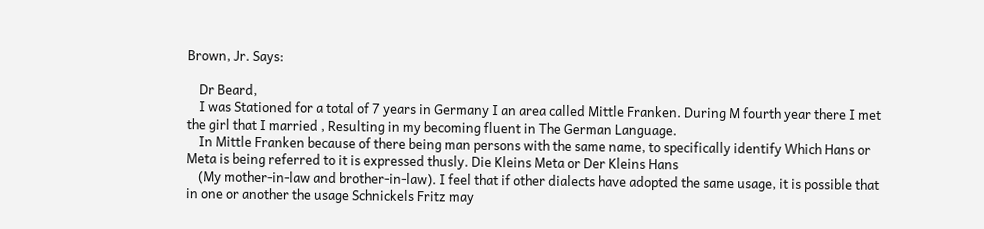Brown, Jr. Says:

    Dr Beard,
    I was Stationed for a total of 7 years in Germany I an area called Mittle Franken. During M fourth year there I met the girl that I married , Resulting in my becoming fluent in The German Language.
    In Mittle Franken because of there being man persons with the same name, to specifically identify Which Hans or Meta is being referred to it is expressed thusly. Die Kleins Meta or Der Kleins Hans
    (My mother-in-law and brother-in-law). I feel that if other dialects have adopted the same usage, it is possible that in one or another the usage Schnickels Fritz may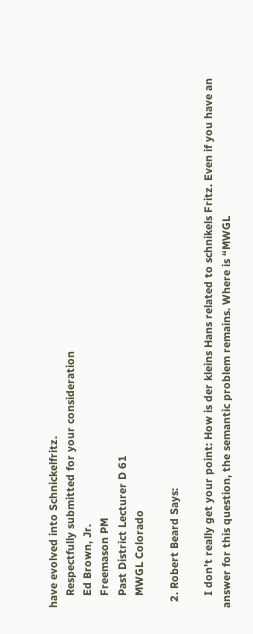have evolved into Schnickelfritz.
    Respectfully submitted for your consideration
    Ed Brown, Jr.
    Freemason PM
    Past District Lecturer D 61
    MWGL Colorado

  2. Robert Beard Says:

    I don’t really get your point: How is der kleins Hans related to schnikels Fritz. Even if you have an answer for this question, the semantic problem remains. Where is “MWGL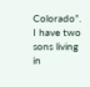Colorado”. I have two sons living in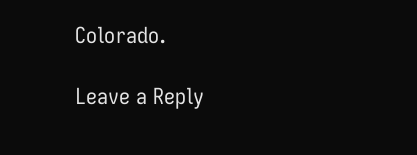Colorado.

Leave a Reply